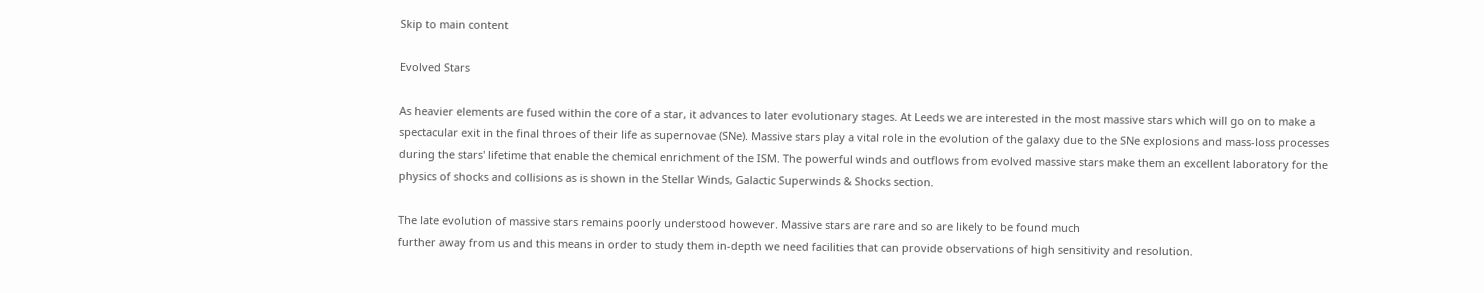Skip to main content

Evolved Stars

As heavier elements are fused within the core of a star, it advances to later evolutionary stages. At Leeds we are interested in the most massive stars which will go on to make a spectacular exit in the final throes of their life as supernovae (SNe). Massive stars play a vital role in the evolution of the galaxy due to the SNe explosions and mass-loss processes during the stars' lifetime that enable the chemical enrichment of the ISM. The powerful winds and outflows from evolved massive stars make them an excellent laboratory for the physics of shocks and collisions as is shown in the Stellar Winds, Galactic Superwinds & Shocks section.

The late evolution of massive stars remains poorly understood however. Massive stars are rare and so are likely to be found much
further away from us and this means in order to study them in-depth we need facilities that can provide observations of high sensitivity and resolution.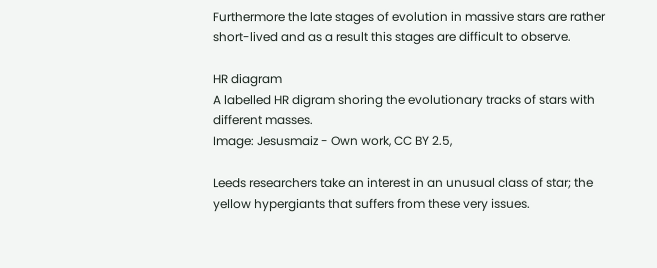Furthermore the late stages of evolution in massive stars are rather short-lived and as a result this stages are difficult to observe.

HR diagram
A labelled HR digram shoring the evolutionary tracks of stars with different masses.
Image: Jesusmaiz - Own work, CC BY 2.5,

Leeds researchers take an interest in an unusual class of star; the yellow hypergiants that suffers from these very issues.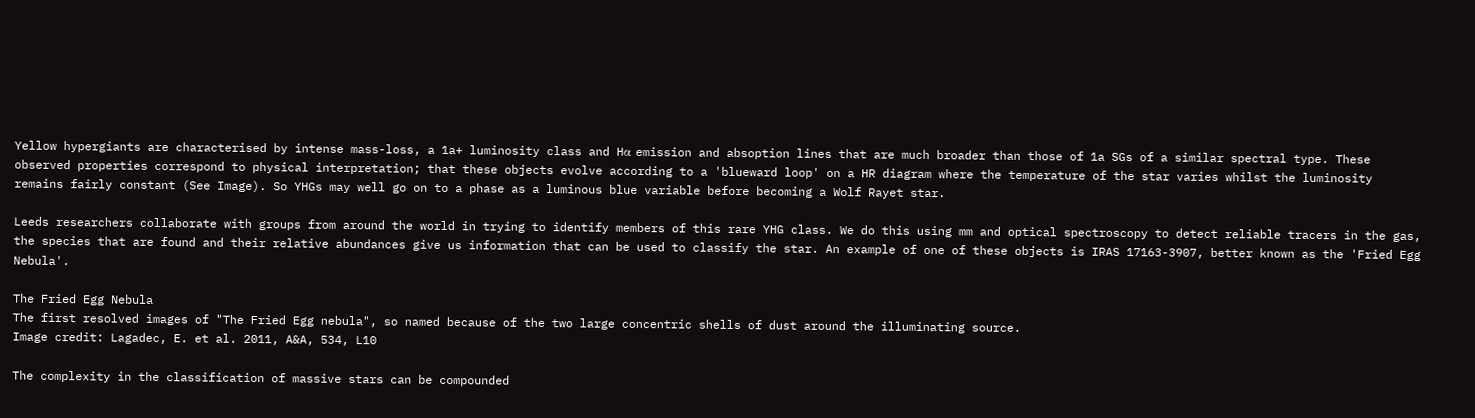Yellow hypergiants are characterised by intense mass-loss, a 1a+ luminosity class and Hα emission and absoption lines that are much broader than those of 1a SGs of a similar spectral type. These observed properties correspond to physical interpretation; that these objects evolve according to a 'blueward loop' on a HR diagram where the temperature of the star varies whilst the luminosity remains fairly constant (See Image). So YHGs may well go on to a phase as a luminous blue variable before becoming a Wolf Rayet star.

Leeds researchers collaborate with groups from around the world in trying to identify members of this rare YHG class. We do this using mm and optical spectroscopy to detect reliable tracers in the gas, the species that are found and their relative abundances give us information that can be used to classify the star. An example of one of these objects is IRAS 17163-3907, better known as the 'Fried Egg Nebula'.

The Fried Egg Nebula
The first resolved images of "The Fried Egg nebula", so named because of the two large concentric shells of dust around the illuminating source.
Image credit: Lagadec, E. et al. 2011, A&A, 534, L10

The complexity in the classification of massive stars can be compounded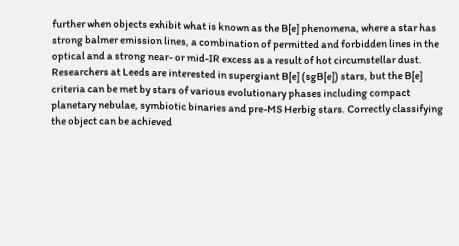further when objects exhibit what is known as the B[e] phenomena, where a star has strong balmer emission lines, a combination of permitted and forbidden lines in the optical and a strong near- or mid-IR excess as a result of hot circumstellar dust. Researchers at Leeds are interested in supergiant B[e] (sgB[e]) stars, but the B[e] criteria can be met by stars of various evolutionary phases including compact planetary nebulae, symbiotic binaries and pre-MS Herbig stars. Correctly classifying the object can be achieved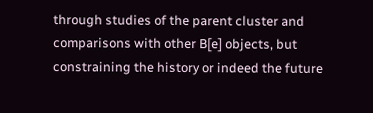through studies of the parent cluster and comparisons with other B[e] objects, but constraining the history or indeed the future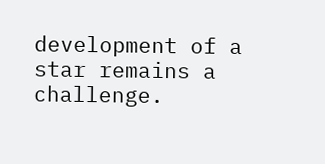development of a star remains a challenge.